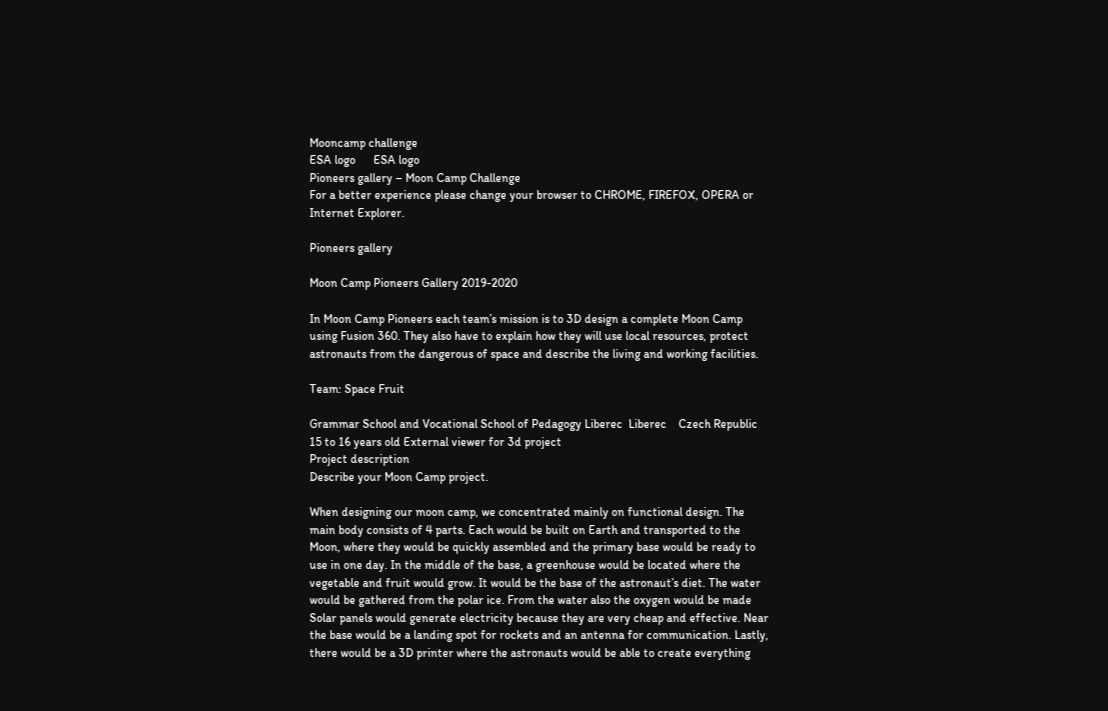Mooncamp challenge
ESA logo      ESA logo
Pioneers gallery – Moon Camp Challenge
For a better experience please change your browser to CHROME, FIREFOX, OPERA or Internet Explorer.

Pioneers gallery

Moon Camp Pioneers Gallery 2019-2020

In Moon Camp Pioneers each team’s mission is to 3D design a complete Moon Camp using Fusion 360. They also have to explain how they will use local resources, protect astronauts from the dangerous of space and describe the living and working facilities.

Team: Space Fruit

Grammar School and Vocational School of Pedagogy Liberec  Liberec    Czech Republic 15 to 16 years old External viewer for 3d project
Project description
Describe your Moon Camp project.

When designing our moon camp, we concentrated mainly on functional design. The main body consists of 4 parts. Each would be built on Earth and transported to the Moon, where they would be quickly assembled and the primary base would be ready to use in one day. In the middle of the base, a greenhouse would be located where the vegetable and fruit would grow. It would be the base of the astronaut’s diet. The water would be gathered from the polar ice. From the water also the oxygen would be made Solar panels would generate electricity because they are very cheap and effective. Near the base would be a landing spot for rockets and an antenna for communication. Lastly, there would be a 3D printer where the astronauts would be able to create everything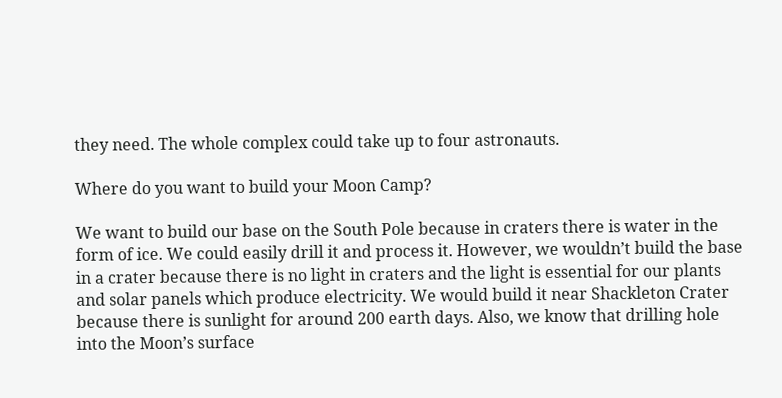they need. The whole complex could take up to four astronauts.

Where do you want to build your Moon Camp?

We want to build our base on the South Pole because in craters there is water in the form of ice. We could easily drill it and process it. However, we wouldn’t build the base in a crater because there is no light in craters and the light is essential for our plants and solar panels which produce electricity. We would build it near Shackleton Crater because there is sunlight for around 200 earth days. Also, we know that drilling hole into the Moon’s surface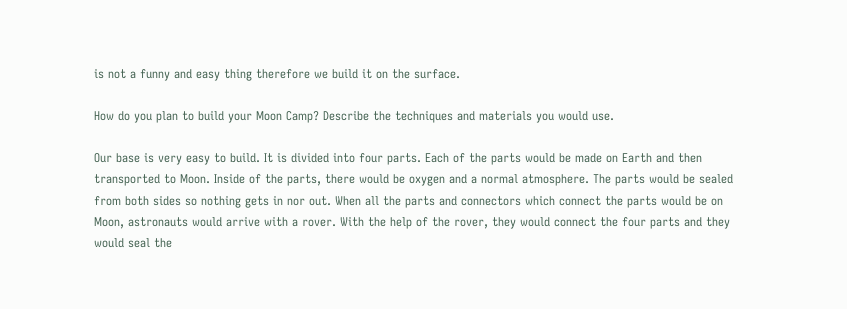is not a funny and easy thing therefore we build it on the surface.

How do you plan to build your Moon Camp? Describe the techniques and materials you would use.

Our base is very easy to build. It is divided into four parts. Each of the parts would be made on Earth and then transported to Moon. Inside of the parts, there would be oxygen and a normal atmosphere. The parts would be sealed from both sides so nothing gets in nor out. When all the parts and connectors which connect the parts would be on Moon, astronauts would arrive with a rover. With the help of the rover, they would connect the four parts and they would seal the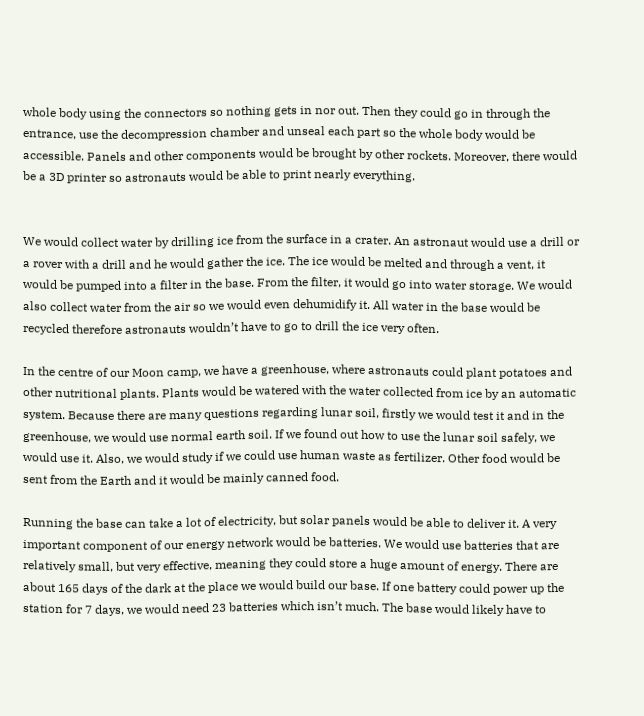whole body using the connectors so nothing gets in nor out. Then they could go in through the entrance, use the decompression chamber and unseal each part so the whole body would be accessible. Panels and other components would be brought by other rockets. Moreover, there would be a 3D printer so astronauts would be able to print nearly everything.


We would collect water by drilling ice from the surface in a crater. An astronaut would use a drill or a rover with a drill and he would gather the ice. The ice would be melted and through a vent, it would be pumped into a filter in the base. From the filter, it would go into water storage. We would also collect water from the air so we would even dehumidify it. All water in the base would be recycled therefore astronauts wouldn’t have to go to drill the ice very often.

In the centre of our Moon camp, we have a greenhouse, where astronauts could plant potatoes and other nutritional plants. Plants would be watered with the water collected from ice by an automatic system. Because there are many questions regarding lunar soil, firstly we would test it and in the greenhouse, we would use normal earth soil. If we found out how to use the lunar soil safely, we would use it. Also, we would study if we could use human waste as fertilizer. Other food would be sent from the Earth and it would be mainly canned food.

Running the base can take a lot of electricity, but solar panels would be able to deliver it. A very important component of our energy network would be batteries. We would use batteries that are relatively small, but very effective, meaning they could store a huge amount of energy. There are about 165 days of the dark at the place we would build our base. If one battery could power up the station for 7 days, we would need 23 batteries which isn’t much. The base would likely have to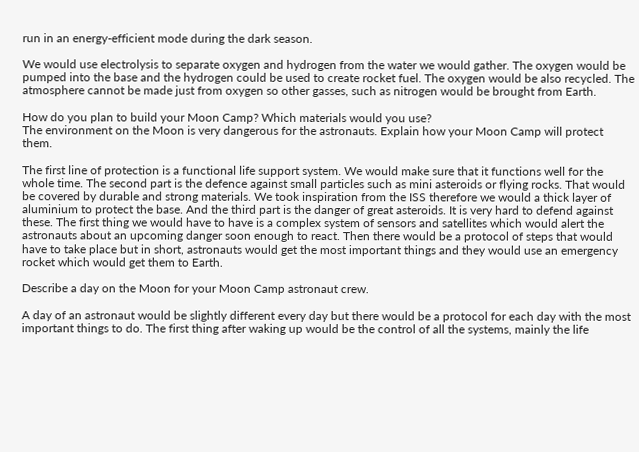run in an energy-efficient mode during the dark season.

We would use electrolysis to separate oxygen and hydrogen from the water we would gather. The oxygen would be pumped into the base and the hydrogen could be used to create rocket fuel. The oxygen would be also recycled. The atmosphere cannot be made just from oxygen so other gasses, such as nitrogen would be brought from Earth.

How do you plan to build your Moon Camp? Which materials would you use?
The environment on the Moon is very dangerous for the astronauts. Explain how your Moon Camp will protect them.

The first line of protection is a functional life support system. We would make sure that it functions well for the whole time. The second part is the defence against small particles such as mini asteroids or flying rocks. That would be covered by durable and strong materials. We took inspiration from the ISS therefore we would a thick layer of aluminium to protect the base. And the third part is the danger of great asteroids. It is very hard to defend against these. The first thing we would have to have is a complex system of sensors and satellites which would alert the astronauts about an upcoming danger soon enough to react. Then there would be a protocol of steps that would have to take place but in short, astronauts would get the most important things and they would use an emergency rocket which would get them to Earth.

Describe a day on the Moon for your Moon Camp astronaut crew.

A day of an astronaut would be slightly different every day but there would be a protocol for each day with the most important things to do. The first thing after waking up would be the control of all the systems, mainly the life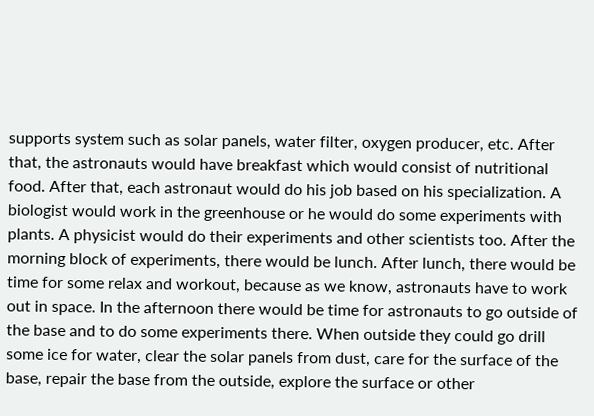supports system such as solar panels, water filter, oxygen producer, etc. After that, the astronauts would have breakfast which would consist of nutritional food. After that, each astronaut would do his job based on his specialization. A biologist would work in the greenhouse or he would do some experiments with plants. A physicist would do their experiments and other scientists too. After the morning block of experiments, there would be lunch. After lunch, there would be time for some relax and workout, because as we know, astronauts have to work out in space. In the afternoon there would be time for astronauts to go outside of the base and to do some experiments there. When outside they could go drill some ice for water, clear the solar panels from dust, care for the surface of the base, repair the base from the outside, explore the surface or other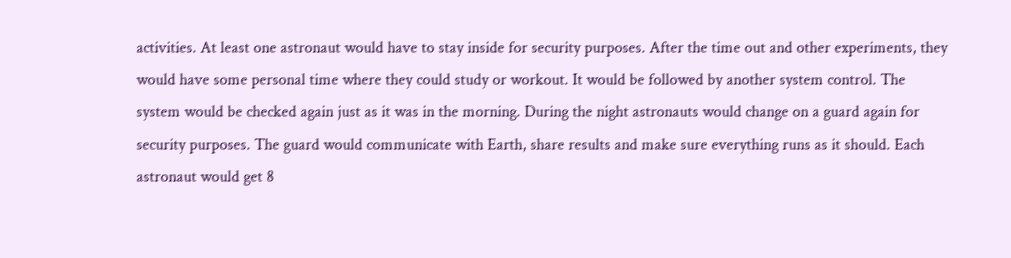activities. At least one astronaut would have to stay inside for security purposes. After the time out and other experiments, they would have some personal time where they could study or workout. It would be followed by another system control. The system would be checked again just as it was in the morning. During the night astronauts would change on a guard again for security purposes. The guard would communicate with Earth, share results and make sure everything runs as it should. Each astronaut would get 8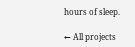hours of sleep.

← All projects